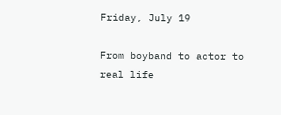Friday, July 19

From boyband to actor to real life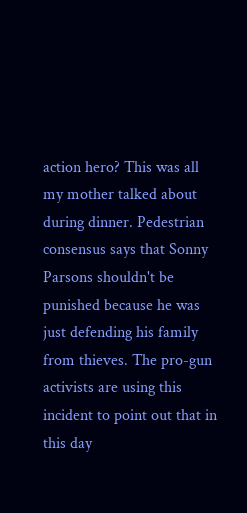action hero? This was all my mother talked about during dinner. Pedestrian consensus says that Sonny Parsons shouldn't be punished because he was just defending his family from thieves. The pro-gun activists are using this incident to point out that in this day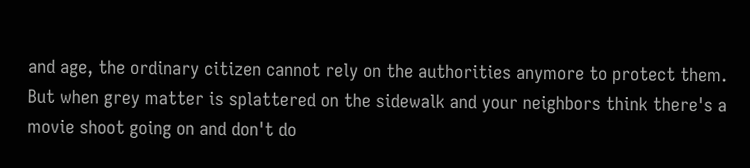and age, the ordinary citizen cannot rely on the authorities anymore to protect them. But when grey matter is splattered on the sidewalk and your neighbors think there's a movie shoot going on and don't do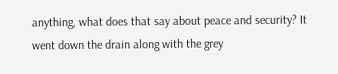anything, what does that say about peace and security? It went down the drain along with the grey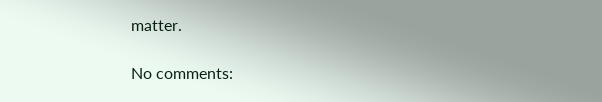matter.

No comments: